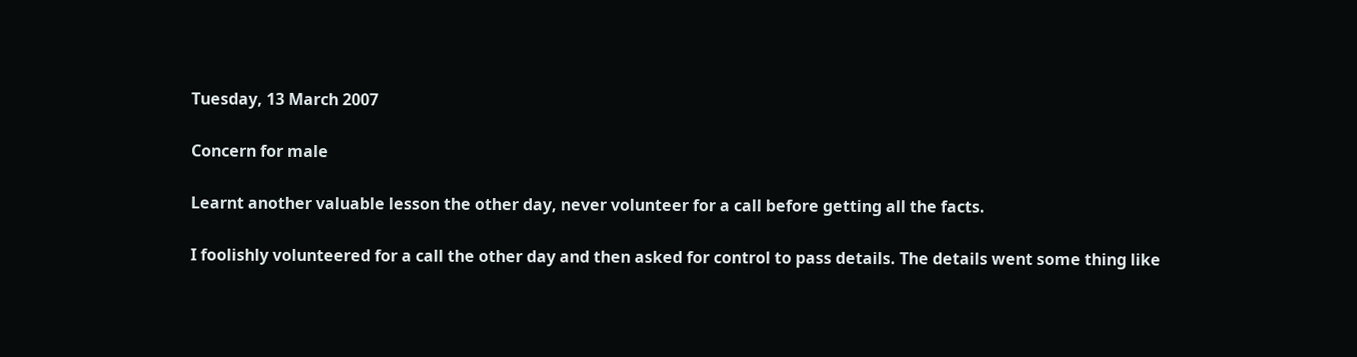Tuesday, 13 March 2007

Concern for male

Learnt another valuable lesson the other day, never volunteer for a call before getting all the facts.

I foolishly volunteered for a call the other day and then asked for control to pass details. The details went some thing like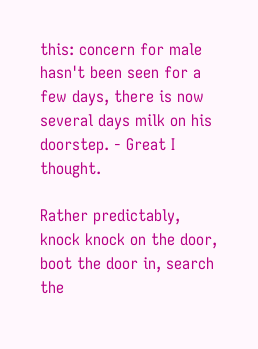this: concern for male hasn't been seen for a few days, there is now several days milk on his doorstep. - Great I thought.

Rather predictably, knock knock on the door, boot the door in, search the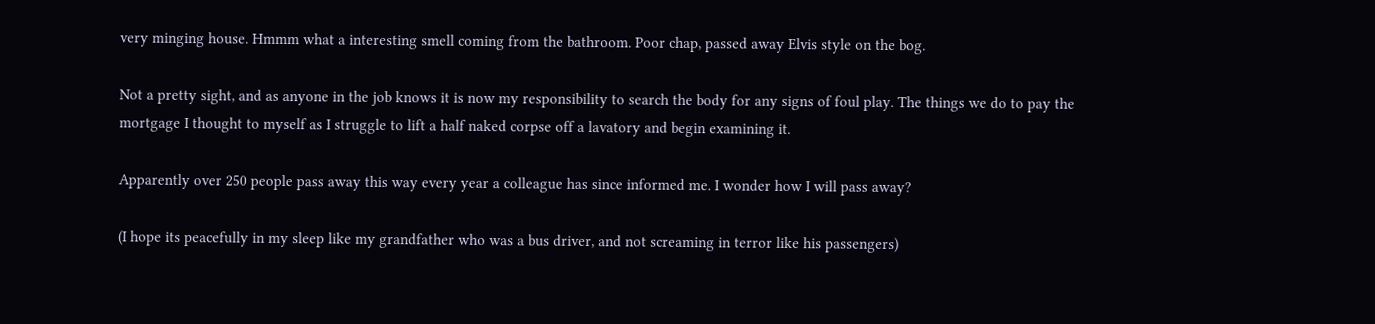very minging house. Hmmm what a interesting smell coming from the bathroom. Poor chap, passed away Elvis style on the bog.

Not a pretty sight, and as anyone in the job knows it is now my responsibility to search the body for any signs of foul play. The things we do to pay the mortgage I thought to myself as I struggle to lift a half naked corpse off a lavatory and begin examining it.

Apparently over 250 people pass away this way every year a colleague has since informed me. I wonder how I will pass away?

(I hope its peacefully in my sleep like my grandfather who was a bus driver, and not screaming in terror like his passengers)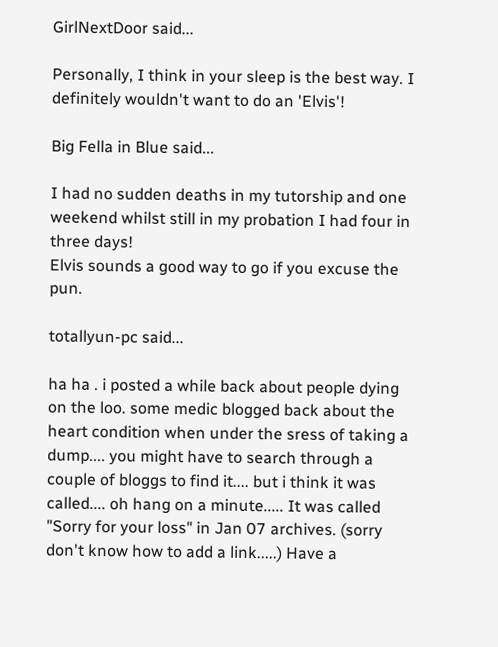GirlNextDoor said...

Personally, I think in your sleep is the best way. I definitely wouldn't want to do an 'Elvis'!

Big Fella in Blue said...

I had no sudden deaths in my tutorship and one weekend whilst still in my probation I had four in three days!
Elvis sounds a good way to go if you excuse the pun.

totallyun-pc said...

ha ha . i posted a while back about people dying on the loo. some medic blogged back about the heart condition when under the sress of taking a dump.... you might have to search through a couple of bloggs to find it.... but i think it was called.... oh hang on a minute..... It was called "Sorry for your loss" in Jan 07 archives. (sorry don't know how to add a link.....) Have a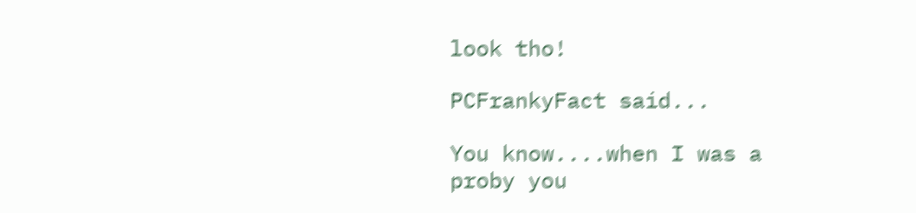look tho!

PCFrankyFact said...

You know....when I was a proby you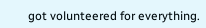got volunteered for everything.